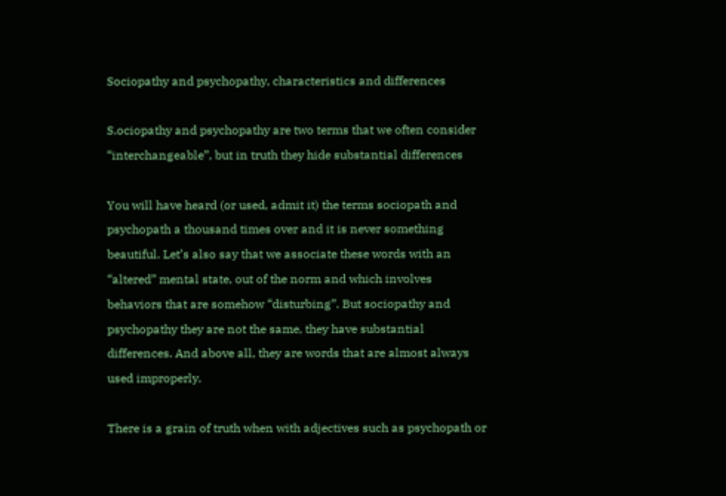Sociopathy and psychopathy, characteristics and differences

S.ociopathy and psychopathy are two terms that we often consider “interchangeable”, but in truth they hide substantial differences

You will have heard (or used, admit it) the terms sociopath and psychopath a thousand times over and it is never something beautiful. Let’s also say that we associate these words with an “altered” mental state, out of the norm and which involves behaviors that are somehow “disturbing”. But sociopathy and psychopathy they are not the same, they have substantial differences. And above all, they are words that are almost always used improperly.

There is a grain of truth when with adjectives such as psychopath or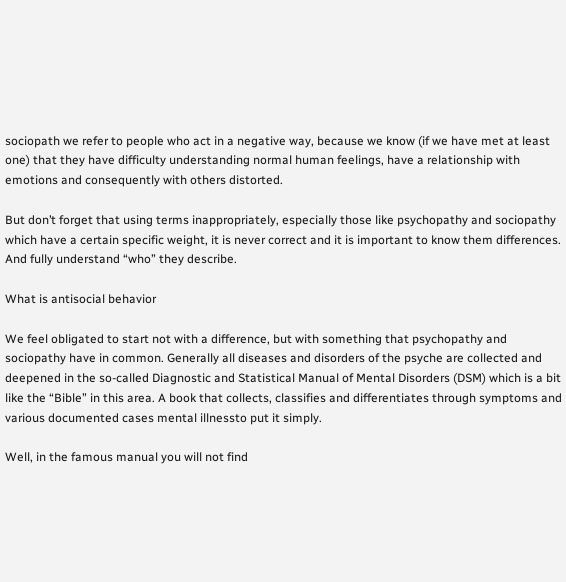sociopath we refer to people who act in a negative way, because we know (if we have met at least one) that they have difficulty understanding normal human feelings, have a relationship with emotions and consequently with others distorted.

But don’t forget that using terms inappropriately, especially those like psychopathy and sociopathy which have a certain specific weight, it is never correct and it is important to know them differences. And fully understand “who” they describe.

What is antisocial behavior

We feel obligated to start not with a difference, but with something that psychopathy and sociopathy have in common. Generally all diseases and disorders of the psyche are collected and deepened in the so-called Diagnostic and Statistical Manual of Mental Disorders (DSM) which is a bit like the “Bible” in this area. A book that collects, classifies and differentiates through symptoms and various documented cases mental illnessto put it simply.

Well, in the famous manual you will not find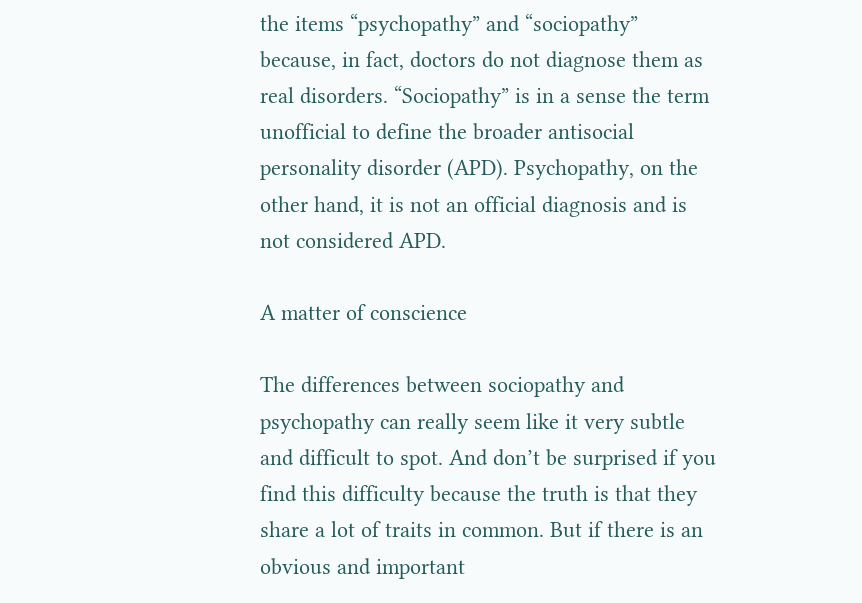the items “psychopathy” and “sociopathy” because, in fact, doctors do not diagnose them as real disorders. “Sociopathy” is in a sense the term unofficial to define the broader antisocial personality disorder (APD). Psychopathy, on the other hand, it is not an official diagnosis and is not considered APD.

A matter of conscience

The differences between sociopathy and psychopathy can really seem like it very subtle and difficult to spot. And don’t be surprised if you find this difficulty because the truth is that they share a lot of traits in common. But if there is an obvious and important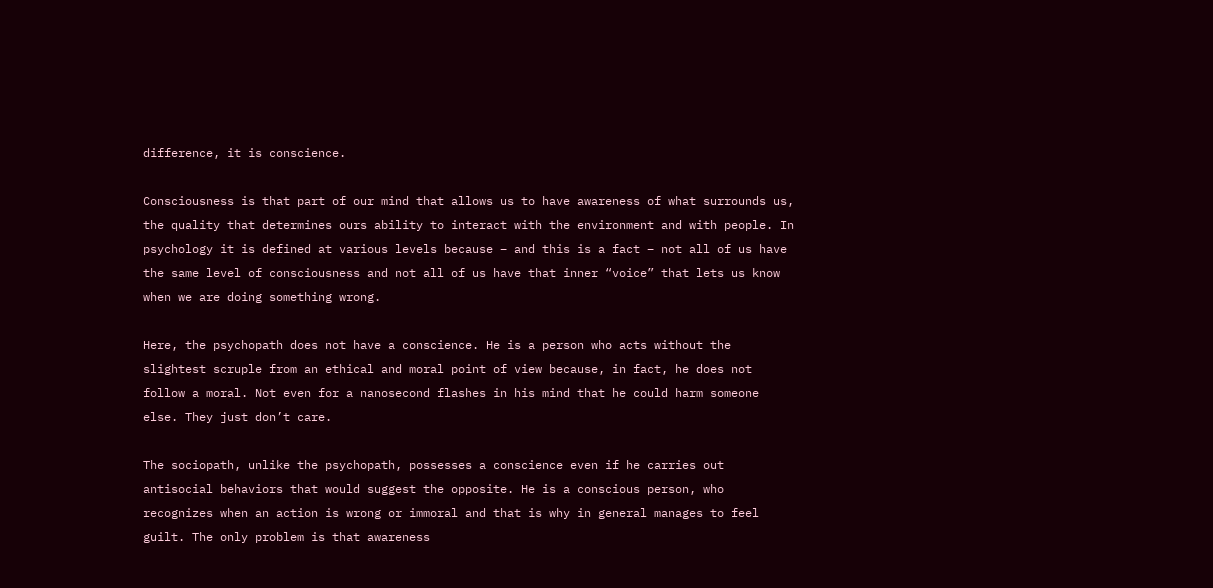difference, it is conscience.

Consciousness is that part of our mind that allows us to have awareness of what surrounds us, the quality that determines ours ability to interact with the environment and with people. In psychology it is defined at various levels because – and this is a fact – not all of us have the same level of consciousness and not all of us have that inner “voice” that lets us know when we are doing something wrong.

Here, the psychopath does not have a conscience. He is a person who acts without the slightest scruple from an ethical and moral point of view because, in fact, he does not follow a moral. Not even for a nanosecond flashes in his mind that he could harm someone else. They just don’t care.

The sociopath, unlike the psychopath, possesses a conscience even if he carries out antisocial behaviors that would suggest the opposite. He is a conscious person, who recognizes when an action is wrong or immoral and that is why in general manages to feel guilt. The only problem is that awareness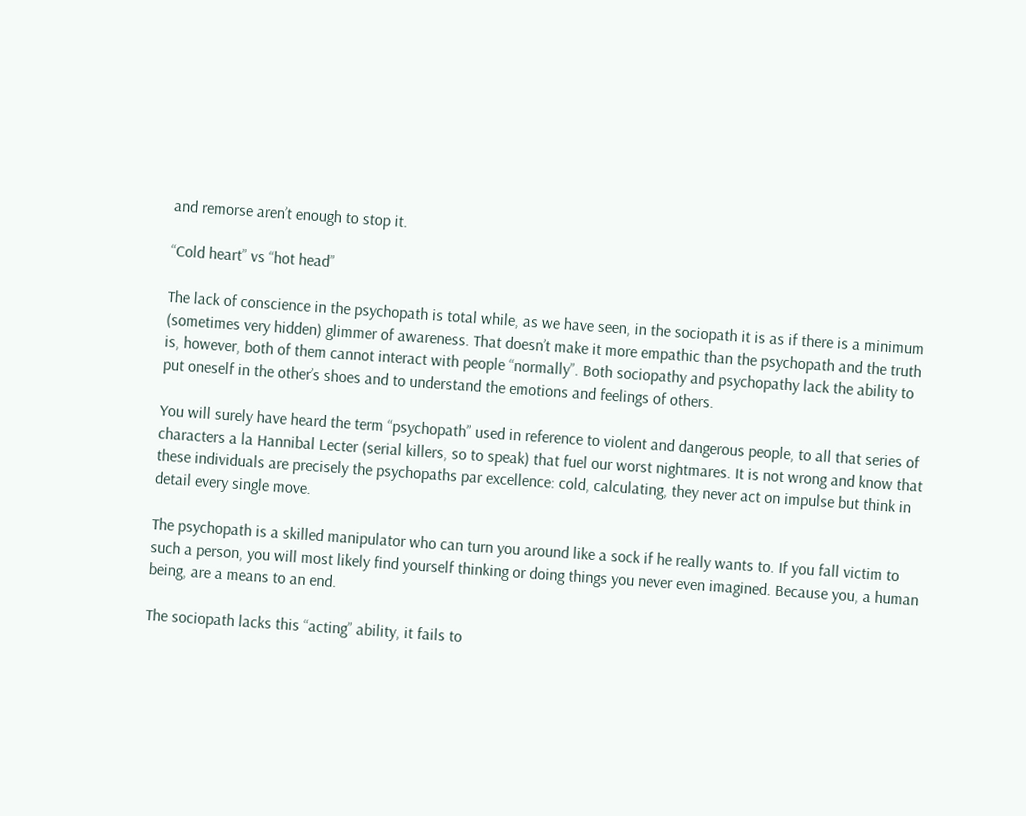and remorse aren’t enough to stop it.

“Cold heart” vs “hot head”

The lack of conscience in the psychopath is total while, as we have seen, in the sociopath it is as if there is a minimum (sometimes very hidden) glimmer of awareness. That doesn’t make it more empathic than the psychopath and the truth is, however, both of them cannot interact with people “normally”. Both sociopathy and psychopathy lack the ability to put oneself in the other’s shoes and to understand the emotions and feelings of others.

You will surely have heard the term “psychopath” used in reference to violent and dangerous people, to all that series of characters a la Hannibal Lecter (serial killers, so to speak) that fuel our worst nightmares. It is not wrong and know that these individuals are precisely the psychopaths par excellence: cold, calculating, they never act on impulse but think in detail every single move.

The psychopath is a skilled manipulator who can turn you around like a sock if he really wants to. If you fall victim to such a person, you will most likely find yourself thinking or doing things you never even imagined. Because you, a human being, are a means to an end.

The sociopath lacks this “acting” ability, it fails to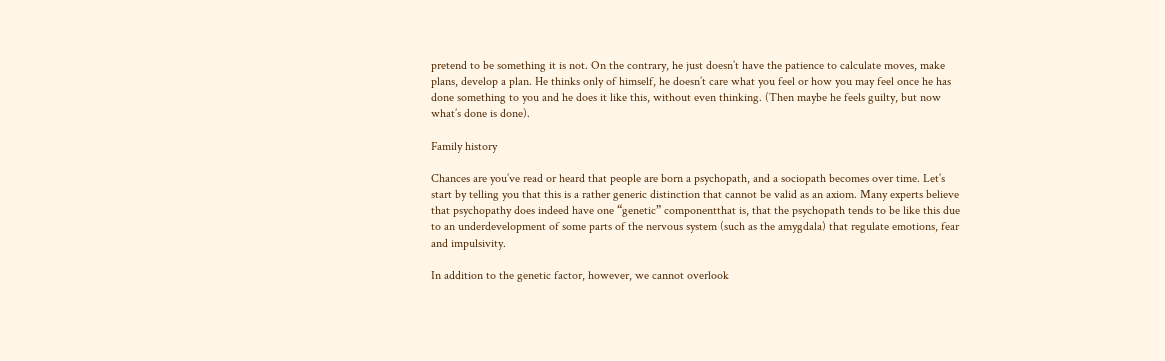pretend to be something it is not. On the contrary, he just doesn’t have the patience to calculate moves, make plans, develop a plan. He thinks only of himself, he doesn’t care what you feel or how you may feel once he has done something to you and he does it like this, without even thinking. (Then maybe he feels guilty, but now what’s done is done).

Family history

Chances are you’ve read or heard that people are born a psychopath, and a sociopath becomes over time. Let’s start by telling you that this is a rather generic distinction that cannot be valid as an axiom. Many experts believe that psychopathy does indeed have one “genetic” componentthat is, that the psychopath tends to be like this due to an underdevelopment of some parts of the nervous system (such as the amygdala) that regulate emotions, fear and impulsivity.

In addition to the genetic factor, however, we cannot overlook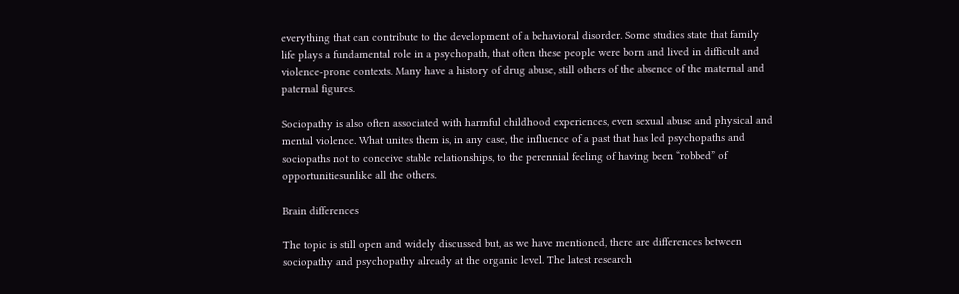everything that can contribute to the development of a behavioral disorder. Some studies state that family life plays a fundamental role in a psychopath, that often these people were born and lived in difficult and violence-prone contexts. Many have a history of drug abuse, still others of the absence of the maternal and paternal figures.

Sociopathy is also often associated with harmful childhood experiences, even sexual abuse and physical and mental violence. What unites them is, in any case, the influence of a past that has led psychopaths and sociopaths not to conceive stable relationships, to the perennial feeling of having been “robbed” of opportunitiesunlike all the others.

Brain differences

The topic is still open and widely discussed but, as we have mentioned, there are differences between sociopathy and psychopathy already at the organic level. The latest research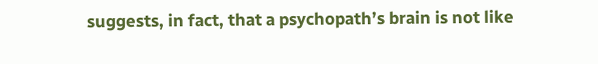suggests, in fact, that a psychopath’s brain is not like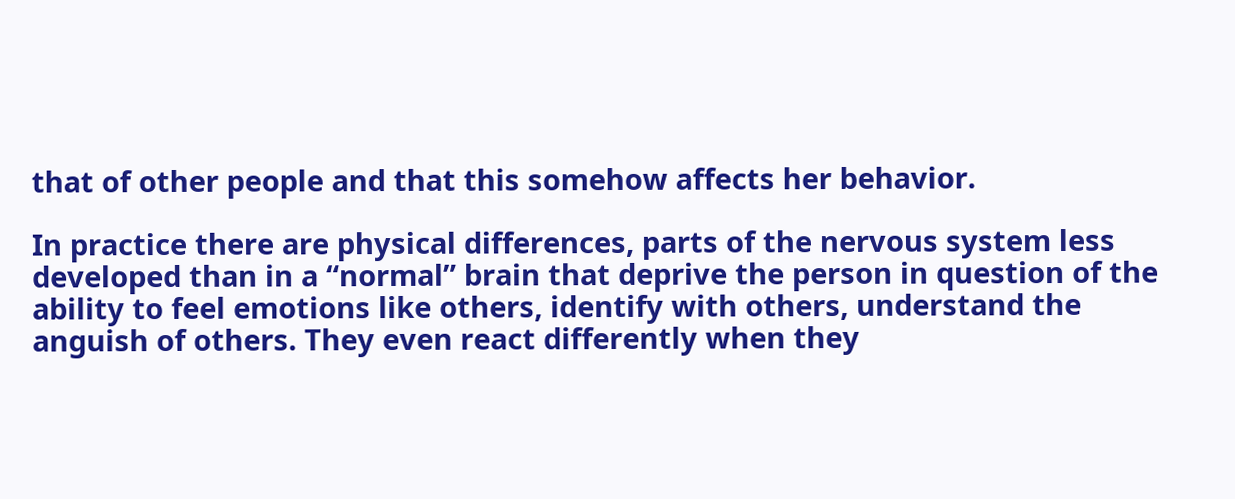that of other people and that this somehow affects her behavior.

In practice there are physical differences, parts of the nervous system less developed than in a “normal” brain that deprive the person in question of the ability to feel emotions like others, identify with others, understand the anguish of others. They even react differently when they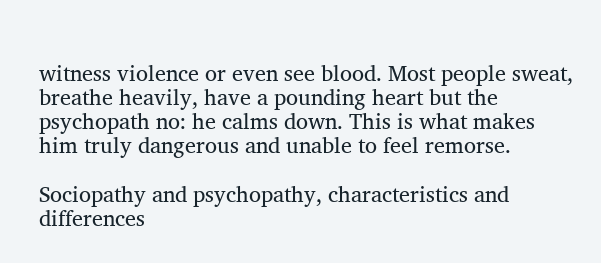witness violence or even see blood. Most people sweat, breathe heavily, have a pounding heart but the psychopath no: he calms down. This is what makes him truly dangerous and unable to feel remorse.

Sociopathy and psychopathy, characteristics and differences